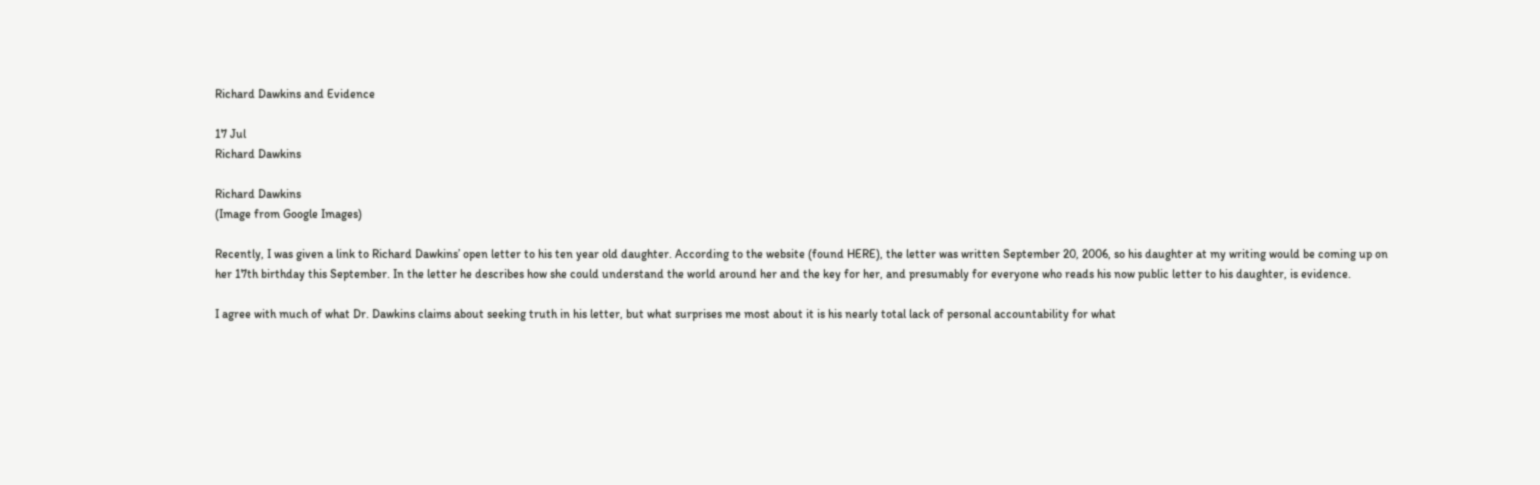Richard Dawkins and Evidence

17 Jul
Richard Dawkins

Richard Dawkins
(Image from Google Images)

Recently, I was given a link to Richard Dawkins’ open letter to his ten year old daughter. According to the website (found HERE), the letter was written September 20, 2006, so his daughter at my writing would be coming up on her 17th birthday this September. In the letter he describes how she could understand the world around her and the key for her, and presumably for everyone who reads his now public letter to his daughter, is evidence.

I agree with much of what Dr. Dawkins claims about seeking truth in his letter, but what surprises me most about it is his nearly total lack of personal accountability for what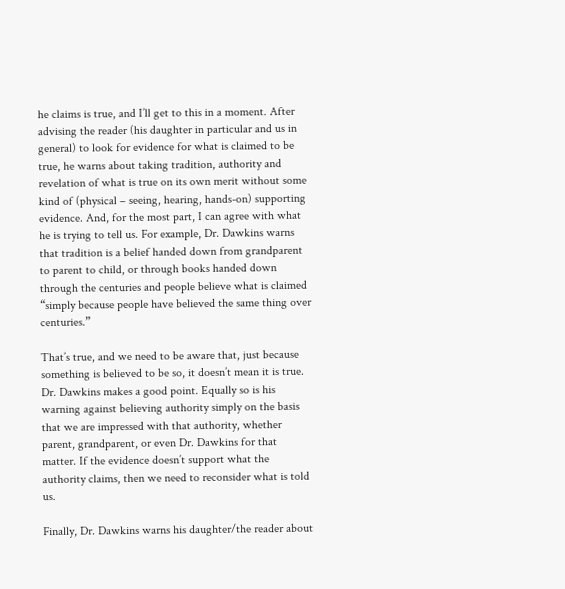he claims is true, and I’ll get to this in a moment. After advising the reader (his daughter in particular and us in general) to look for evidence for what is claimed to be true, he warns about taking tradition, authority and revelation of what is true on its own merit without some kind of (physical – seeing, hearing, hands-on) supporting evidence. And, for the most part, I can agree with what he is trying to tell us. For example, Dr. Dawkins warns that tradition is a belief handed down from grandparent to parent to child, or through books handed down through the centuries and people believe what is claimed “simply because people have believed the same thing over centuries.”

That’s true, and we need to be aware that, just because something is believed to be so, it doesn’t mean it is true. Dr. Dawkins makes a good point. Equally so is his warning against believing authority simply on the basis that we are impressed with that authority, whether parent, grandparent, or even Dr. Dawkins for that matter. If the evidence doesn’t support what the authority claims, then we need to reconsider what is told us.

Finally, Dr. Dawkins warns his daughter/the reader about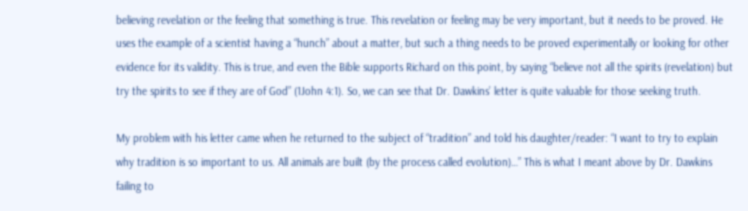believing revelation or the feeling that something is true. This revelation or feeling may be very important, but it needs to be proved. He uses the example of a scientist having a “hunch” about a matter, but such a thing needs to be proved experimentally or looking for other evidence for its validity. This is true, and even the Bible supports Richard on this point, by saying “believe not all the spirits (revelation) but try the spirits to see if they are of God” (1John 4:1). So, we can see that Dr. Dawkins’ letter is quite valuable for those seeking truth.

My problem with his letter came when he returned to the subject of “tradition” and told his daughter/reader: “I want to try to explain why tradition is so important to us. All animals are built (by the process called evolution)…” This is what I meant above by Dr. Dawkins failing to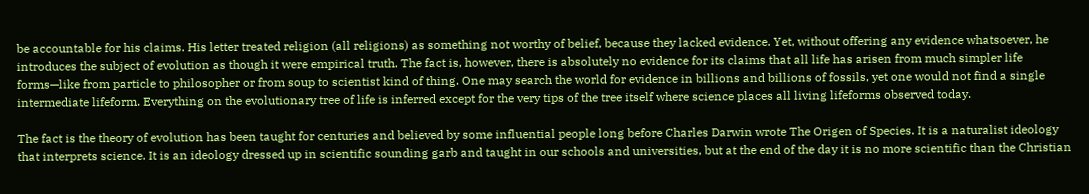be accountable for his claims. His letter treated religion (all religions) as something not worthy of belief, because they lacked evidence. Yet, without offering any evidence whatsoever, he introduces the subject of evolution as though it were empirical truth. The fact is, however, there is absolutely no evidence for its claims that all life has arisen from much simpler life forms—like from particle to philosopher or from soup to scientist kind of thing. One may search the world for evidence in billions and billions of fossils, yet one would not find a single intermediate lifeform. Everything on the evolutionary tree of life is inferred except for the very tips of the tree itself where science places all living lifeforms observed today.

The fact is the theory of evolution has been taught for centuries and believed by some influential people long before Charles Darwin wrote The Origen of Species. It is a naturalist ideology that interprets science. It is an ideology dressed up in scientific sounding garb and taught in our schools and universities, but at the end of the day it is no more scientific than the Christian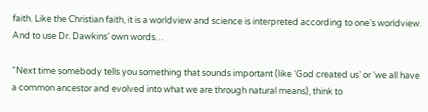faith. Like the Christian faith, it is a worldview and science is interpreted according to one’s worldview. And to use Dr. Dawkins’ own words…

“Next time somebody tells you something that sounds important (like ‘God created us’ or ‘we all have a common ancestor and evolved into what we are through natural means), think to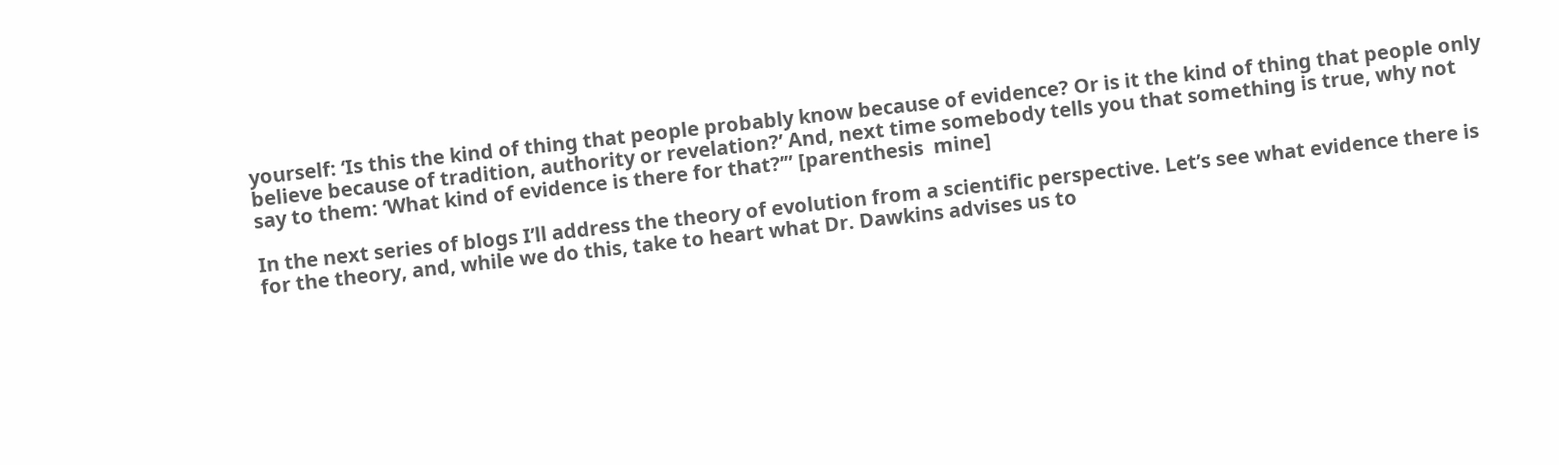yourself: ‘Is this the kind of thing that people probably know because of evidence? Or is it the kind of thing that people only believe because of tradition, authority or revelation?’ And, next time somebody tells you that something is true, why not say to them: ‘What kind of evidence is there for that?’” [parenthesis  mine]

In the next series of blogs I’ll address the theory of evolution from a scientific perspective. Let’s see what evidence there is for the theory, and, while we do this, take to heart what Dr. Dawkins advises us to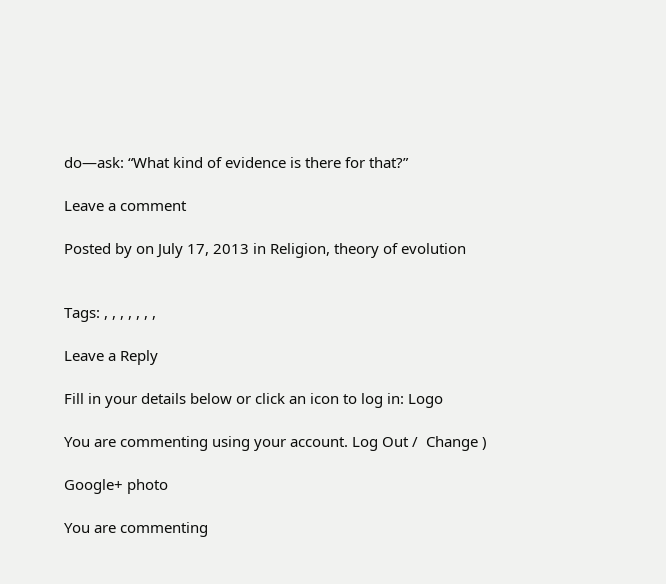do—ask: “What kind of evidence is there for that?”

Leave a comment

Posted by on July 17, 2013 in Religion, theory of evolution


Tags: , , , , , , ,

Leave a Reply

Fill in your details below or click an icon to log in: Logo

You are commenting using your account. Log Out /  Change )

Google+ photo

You are commenting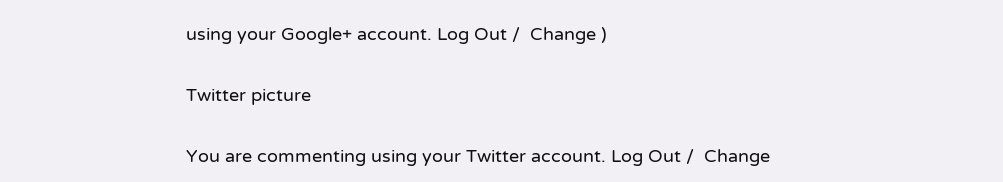using your Google+ account. Log Out /  Change )

Twitter picture

You are commenting using your Twitter account. Log Out /  Change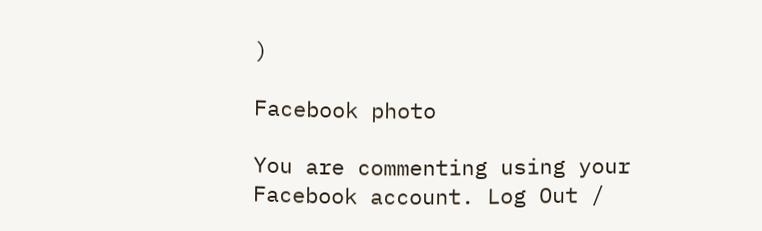)

Facebook photo

You are commenting using your Facebook account. Log Out /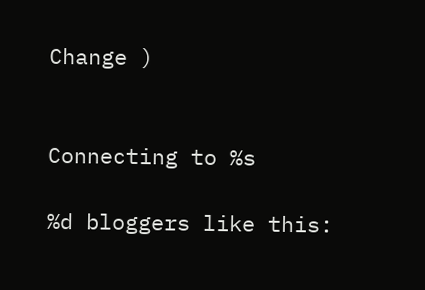Change )


Connecting to %s

%d bloggers like this: